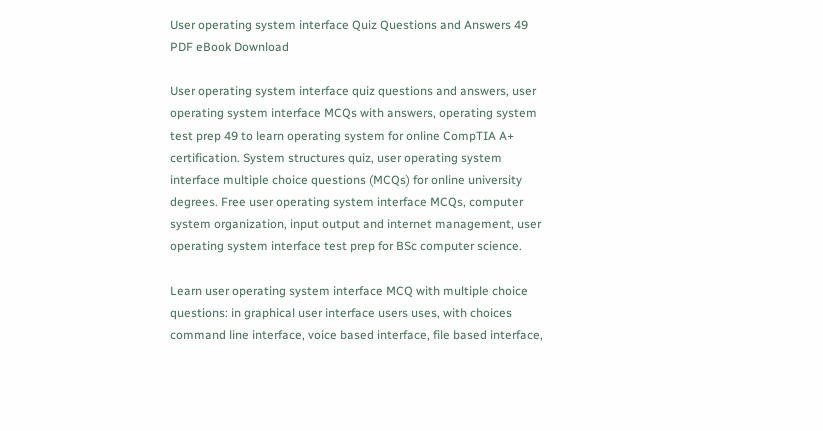User operating system interface Quiz Questions and Answers 49 PDF eBook Download

User operating system interface quiz questions and answers, user operating system interface MCQs with answers, operating system test prep 49 to learn operating system for online CompTIA A+ certification. System structures quiz, user operating system interface multiple choice questions (MCQs) for online university degrees. Free user operating system interface MCQs, computer system organization, input output and internet management, user operating system interface test prep for BSc computer science.

Learn user operating system interface MCQ with multiple choice questions: in graphical user interface users uses, with choices command line interface, voice based interface, file based interface,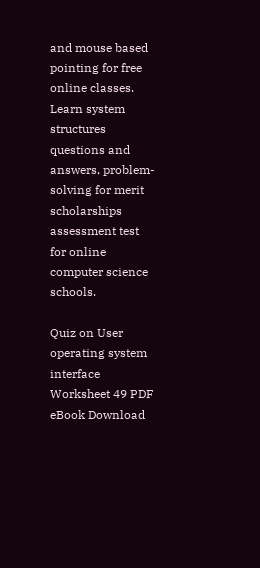and mouse based pointing for free online classes. Learn system structures questions and answers, problem-solving for merit scholarships assessment test for online computer science schools.

Quiz on User operating system interface Worksheet 49 PDF eBook Download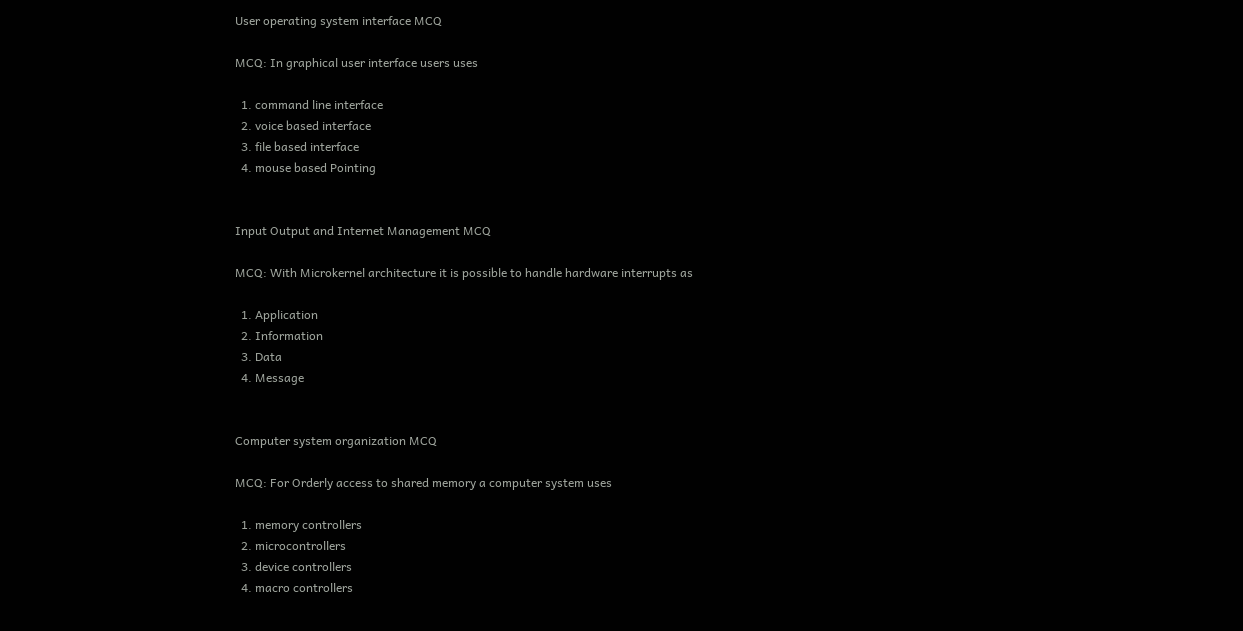User operating system interface MCQ

MCQ: In graphical user interface users uses

  1. command line interface
  2. voice based interface
  3. file based interface
  4. mouse based Pointing


Input Output and Internet Management MCQ

MCQ: With Microkernel architecture it is possible to handle hardware interrupts as

  1. Application
  2. Information
  3. Data
  4. Message


Computer system organization MCQ

MCQ: For Orderly access to shared memory a computer system uses

  1. memory controllers
  2. microcontrollers
  3. device controllers
  4. macro controllers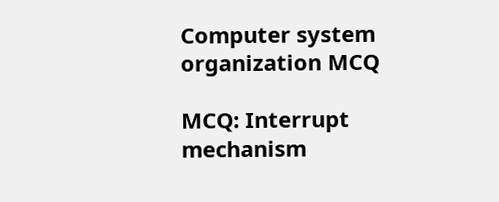Computer system organization MCQ

MCQ: Interrupt mechanism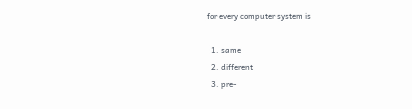for every computer system is

  1. same
  2. different
  3. pre-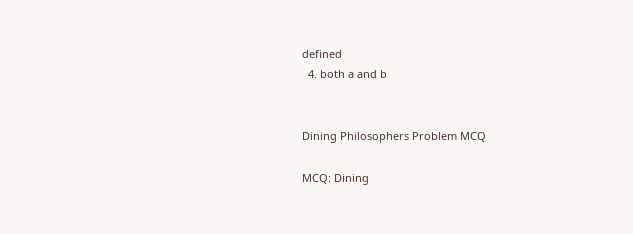defined
  4. both a and b


Dining Philosophers Problem MCQ

MCQ: Dining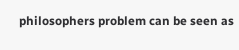philosophers problem can be seen as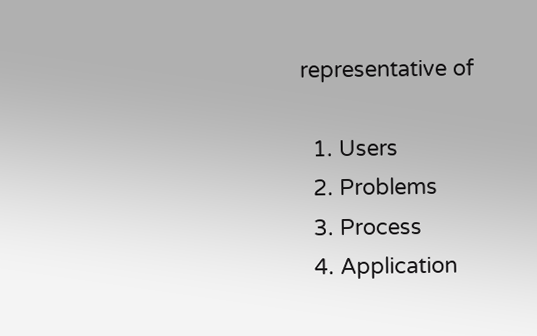representative of

  1. Users
  2. Problems
  3. Process
  4. Application